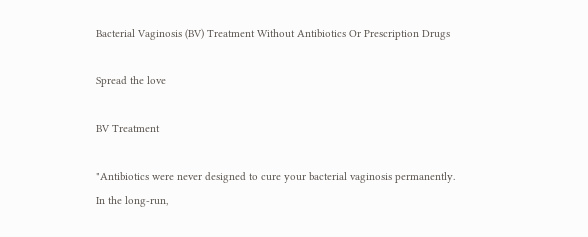Bacterial Vaginosis (BV) Treatment Without Antibiotics Or Prescription Drugs

Spread the love

BV Treatment

"Antibiotics were never designed to cure your bacterial vaginosis permanently. In the long-run,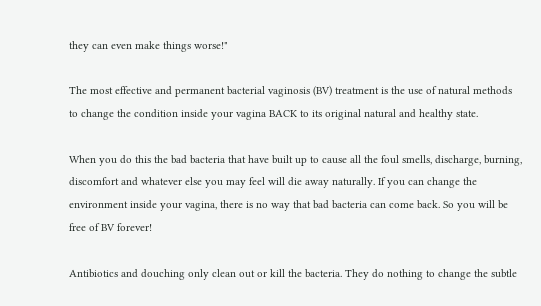they can even make things worse!"

The most effective and permanent bacterial vaginosis (BV) treatment is the use of natural methods to change the condition inside your vagina BACK to its original natural and healthy state.

When you do this the bad bacteria that have built up to cause all the foul smells, discharge, burning, discomfort and whatever else you may feel will die away naturally. If you can change the environment inside your vagina, there is no way that bad bacteria can come back. So you will be free of BV forever!

Antibiotics and douching only clean out or kill the bacteria. They do nothing to change the subtle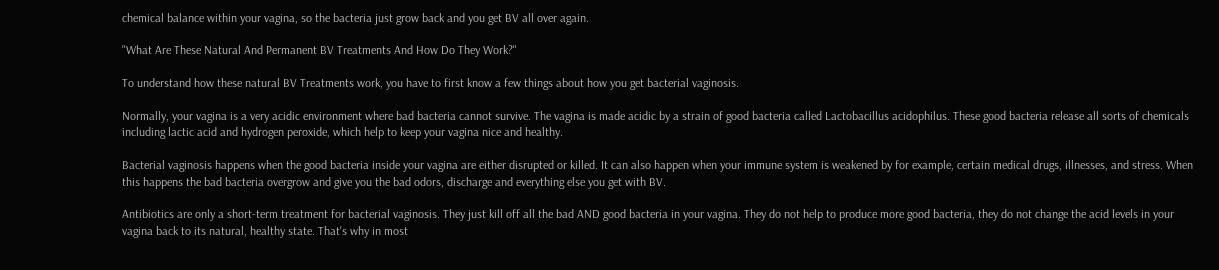chemical balance within your vagina, so the bacteria just grow back and you get BV all over again.

"What Are These Natural And Permanent BV Treatments And How Do They Work?"

To understand how these natural BV Treatments work, you have to first know a few things about how you get bacterial vaginosis.

Normally, your vagina is a very acidic environment where bad bacteria cannot survive. The vagina is made acidic by a strain of good bacteria called Lactobacillus acidophilus. These good bacteria release all sorts of chemicals including lactic acid and hydrogen peroxide, which help to keep your vagina nice and healthy.

Bacterial vaginosis happens when the good bacteria inside your vagina are either disrupted or killed. It can also happen when your immune system is weakened by for example, certain medical drugs, illnesses, and stress. When this happens the bad bacteria overgrow and give you the bad odors, discharge and everything else you get with BV.

Antibiotics are only a short-term treatment for bacterial vaginosis. They just kill off all the bad AND good bacteria in your vagina. They do not help to produce more good bacteria, they do not change the acid levels in your vagina back to its natural, healthy state. That's why in most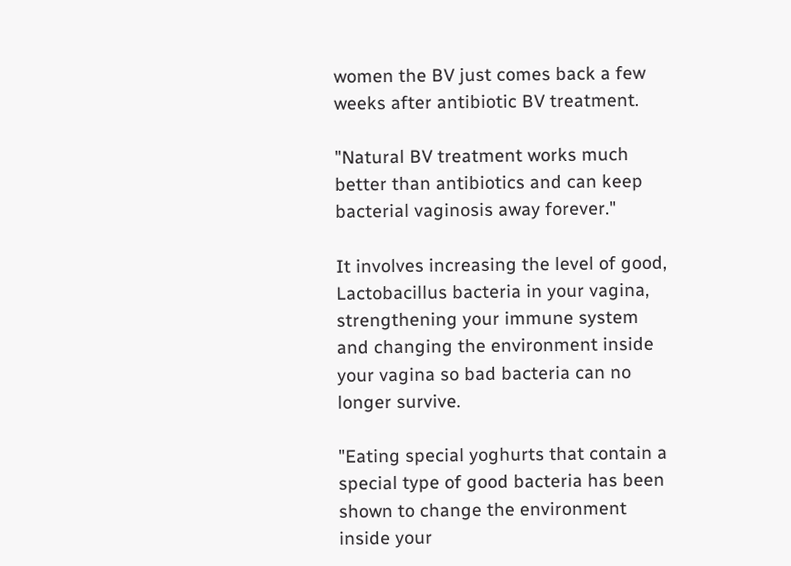women the BV just comes back a few weeks after antibiotic BV treatment.

"Natural BV treatment works much better than antibiotics and can keep bacterial vaginosis away forever."

It involves increasing the level of good, Lactobacillus bacteria in your vagina, strengthening your immune system and changing the environment inside your vagina so bad bacteria can no longer survive.

"Eating special yoghurts that contain a special type of good bacteria has been shown to change the environment inside your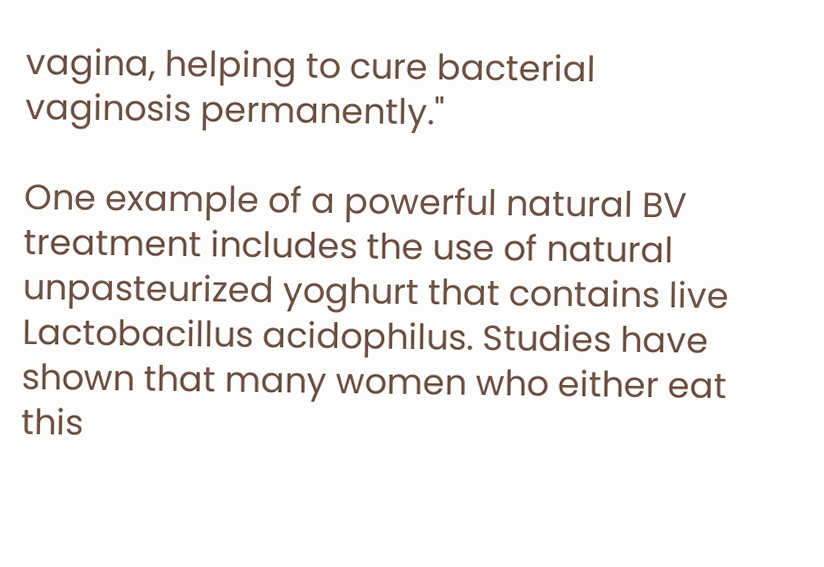vagina, helping to cure bacterial vaginosis permanently."

One example of a powerful natural BV treatment includes the use of natural unpasteurized yoghurt that contains live Lactobacillus acidophilus. Studies have shown that many women who either eat this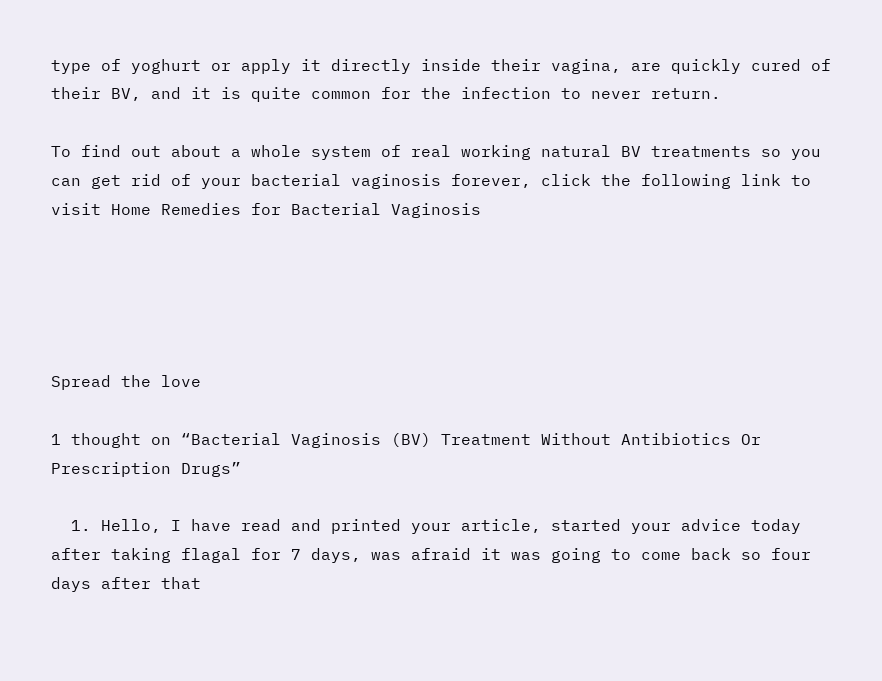type of yoghurt or apply it directly inside their vagina, are quickly cured of their BV, and it is quite common for the infection to never return.

To find out about a whole system of real working natural BV treatments so you can get rid of your bacterial vaginosis forever, click the following link to visit Home Remedies for Bacterial Vaginosis





Spread the love

1 thought on “Bacterial Vaginosis (BV) Treatment Without Antibiotics Or Prescription Drugs”

  1. Hello, I have read and printed your article, started your advice today after taking flagal for 7 days, was afraid it was going to come back so four days after that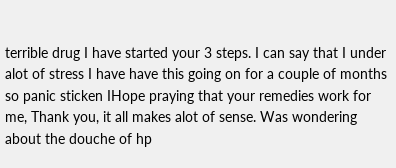terrible drug I have started your 3 steps. I can say that I under alot of stress I have have this going on for a couple of months so panic sticken IHope praying that your remedies work for me, Thank you, it all makes alot of sense. Was wondering about the douche of hp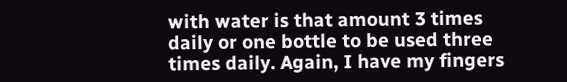with water is that amount 3 times daily or one bottle to be used three times daily. Again, I have my fingers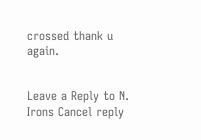crossed thank u again.


Leave a Reply to N. Irons Cancel reply